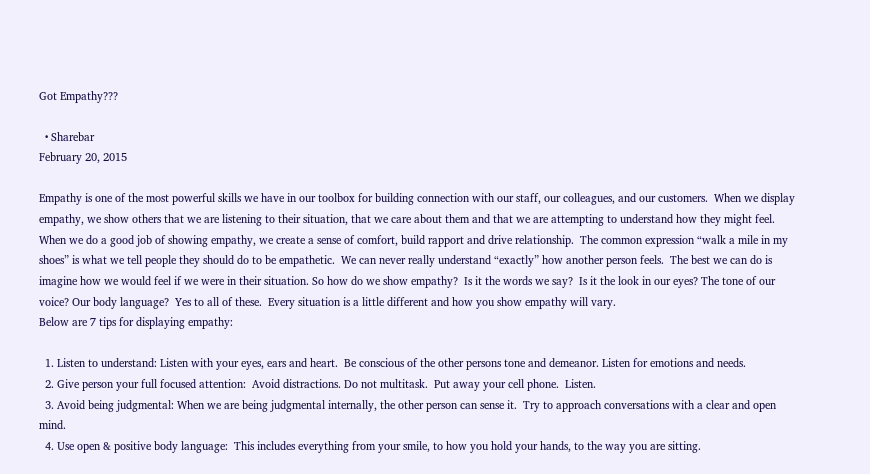Got Empathy???

  • Sharebar
February 20, 2015

Empathy is one of the most powerful skills we have in our toolbox for building connection with our staff, our colleagues, and our customers.  When we display empathy, we show others that we are listening to their situation, that we care about them and that we are attempting to understand how they might feel. When we do a good job of showing empathy, we create a sense of comfort, build rapport and drive relationship.  The common expression “walk a mile in my shoes” is what we tell people they should do to be empathetic.  We can never really understand “exactly” how another person feels.  The best we can do is imagine how we would feel if we were in their situation. So how do we show empathy?  Is it the words we say?  Is it the look in our eyes? The tone of our voice? Our body language?  Yes to all of these.  Every situation is a little different and how you show empathy will vary.
Below are 7 tips for displaying empathy:

  1. Listen to understand: Listen with your eyes, ears and heart.  Be conscious of the other persons tone and demeanor. Listen for emotions and needs.
  2. Give person your full focused attention:  Avoid distractions. Do not multitask.  Put away your cell phone.  Listen.
  3. Avoid being judgmental: When we are being judgmental internally, the other person can sense it.  Try to approach conversations with a clear and open mind.
  4. Use open & positive body language:  This includes everything from your smile, to how you hold your hands, to the way you are sitting.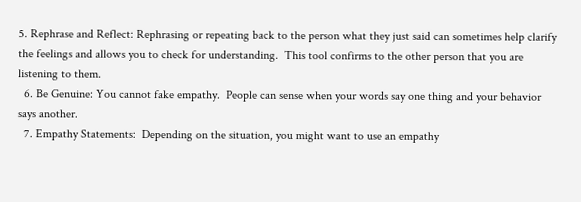5. Rephrase and Reflect: Rephrasing or repeating back to the person what they just said can sometimes help clarify the feelings and allows you to check for understanding.  This tool confirms to the other person that you are listening to them.
  6. Be Genuine: You cannot fake empathy.  People can sense when your words say one thing and your behavior says another.
  7. Empathy Statements:  Depending on the situation, you might want to use an empathy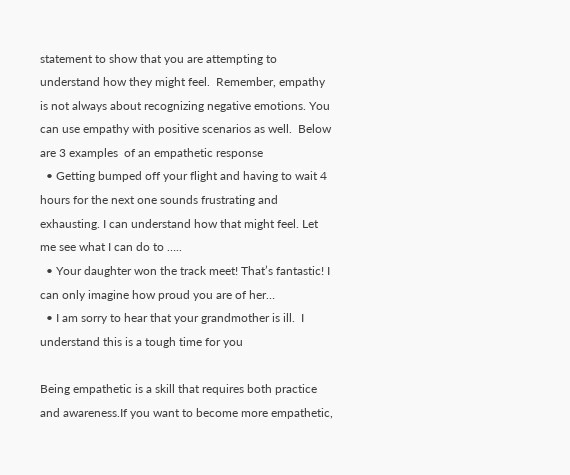statement to show that you are attempting to understand how they might feel.  Remember, empathy is not always about recognizing negative emotions. You can use empathy with positive scenarios as well.  Below are 3 examples  of an empathetic response
  • Getting bumped off your flight and having to wait 4 hours for the next one sounds frustrating and exhausting. I can understand how that might feel. Let me see what I can do to …..
  • Your daughter won the track meet! That’s fantastic! I can only imagine how proud you are of her…
  • I am sorry to hear that your grandmother is ill.  I understand this is a tough time for you

Being empathetic is a skill that requires both practice and awareness.If you want to become more empathetic,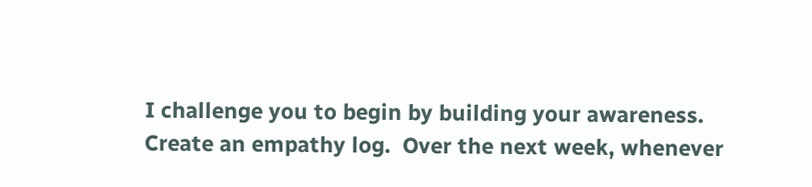I challenge you to begin by building your awareness.  Create an empathy log.  Over the next week, whenever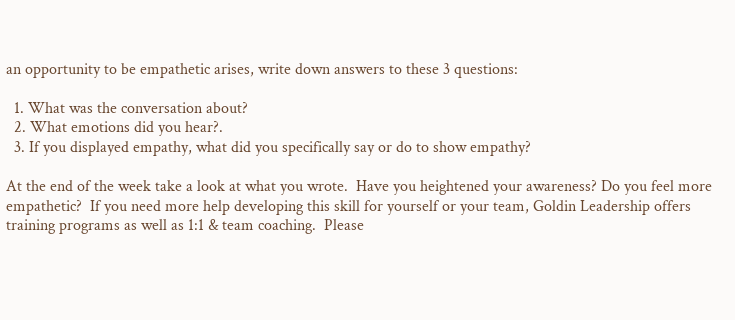an opportunity to be empathetic arises, write down answers to these 3 questions:

  1. What was the conversation about?
  2. What emotions did you hear?.
  3. If you displayed empathy, what did you specifically say or do to show empathy?

At the end of the week take a look at what you wrote.  Have you heightened your awareness? Do you feel more empathetic?  If you need more help developing this skill for yourself or your team, Goldin Leadership offers training programs as well as 1:1 & team coaching.  Please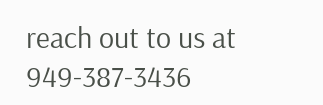reach out to us at 949-387-3436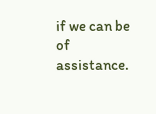if we can be of assistance.